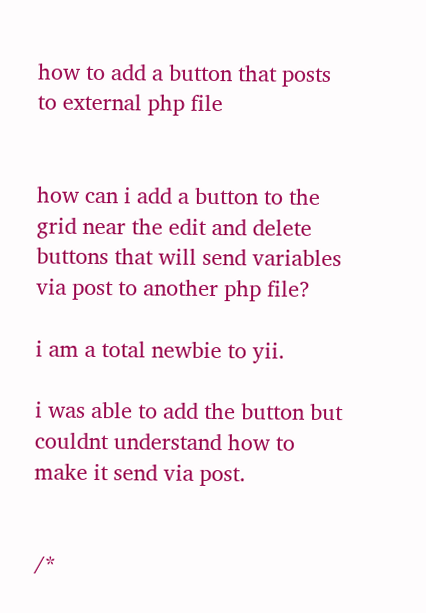how to add a button that posts to external php file


how can i add a button to the grid near the edit and delete buttons that will send variables via post to another php file?

i am a total newbie to yii.

i was able to add the button but couldnt understand how to make it send via post.


/*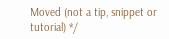Moved (not a tip, snippet or tutorial) */